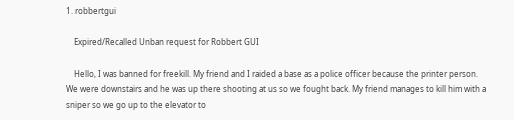1. robbertgui

    Expired/Recalled Unban request for Robbert GUI

    Hello, I was banned for freekill. My friend and I raided a base as a police officer because the printer person. We were downstairs and he was up there shooting at us so we fought back. My friend manages to kill him with a sniper so we go up to the elevator to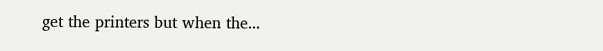get the printers but when the...